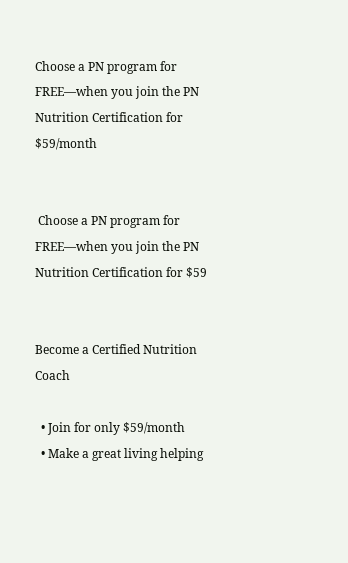Choose a PN program for FREE—when you join the PN Nutrition Certification for $59/month


 Choose a PN program for FREE—when you join the PN Nutrition Certification for $59


Become a Certified Nutrition Coach

  • Join for only $59/month
  • Make a great living helping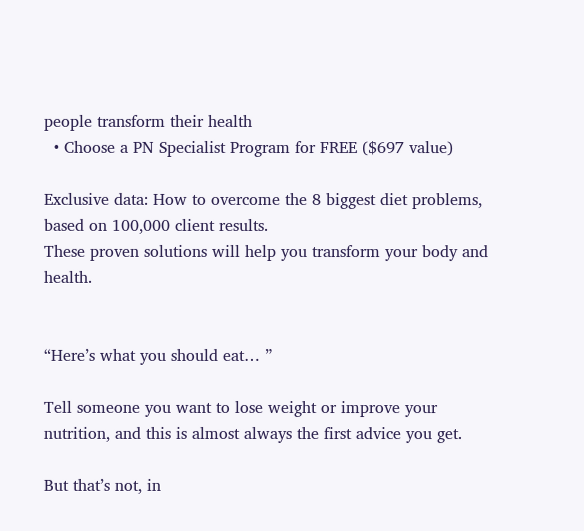people transform their health
  • Choose a PN Specialist Program for FREE ($697 value)

Exclusive data: How to overcome the 8 biggest diet problems, based on 100,000 client results.
These proven solutions will help you transform your body and health.


“Here’s what you should eat… ”

Tell someone you want to lose weight or improve your nutrition, and this is almost always the first advice you get.

But that’s not, in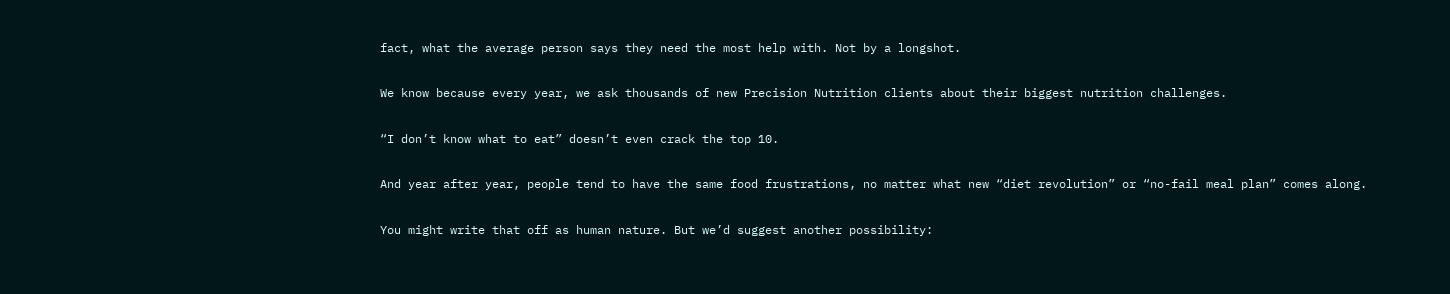fact, what the average person says they need the most help with. Not by a longshot.

We know because every year, we ask thousands of new Precision Nutrition clients about their biggest nutrition challenges.

“I don’t know what to eat” doesn’t even crack the top 10.

And year after year, people tend to have the same food frustrations, no matter what new “diet revolution” or “no-fail meal plan” comes along.

You might write that off as human nature. But we’d suggest another possibility: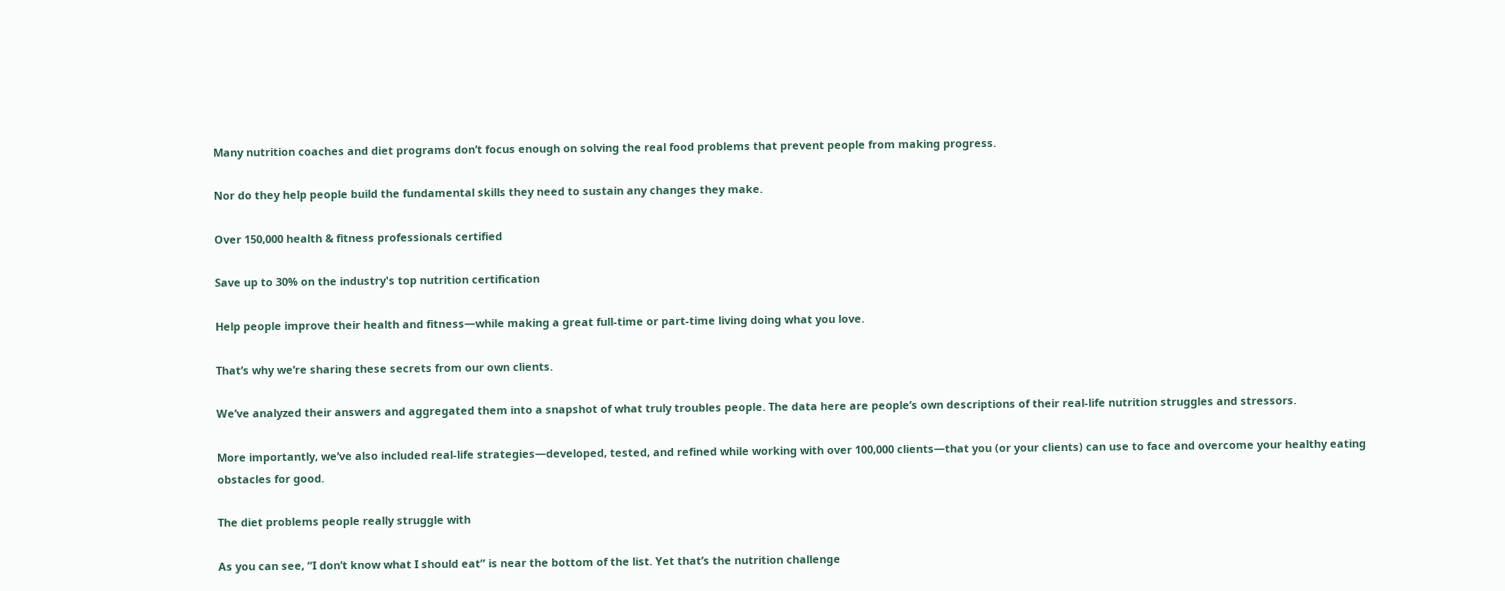Many nutrition coaches and diet programs don’t focus enough on solving the real food problems that prevent people from making progress.

Nor do they help people build the fundamental skills they need to sustain any changes they make.

Over 150,000 health & fitness professionals certified

Save up to 30% on the industry's top nutrition certification

Help people improve their health and fitness—while making a great full-time or part-time living doing what you love.

That’s why we’re sharing these secrets from our own clients.

We’ve analyzed their answers and aggregated them into a snapshot of what truly troubles people. The data here are people’s own descriptions of their real-life nutrition struggles and stressors.

More importantly, we’ve also included real-life strategies—developed, tested, and refined while working with over 100,000 clients—that you (or your clients) can use to face and overcome your healthy eating obstacles for good.

The diet problems people really struggle with

As you can see, “I don’t know what I should eat” is near the bottom of the list. Yet that’s the nutrition challenge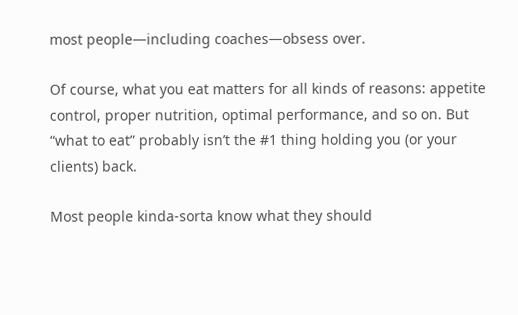most people—including coaches—obsess over.

Of course, what you eat matters for all kinds of reasons: appetite control, proper nutrition, optimal performance, and so on. But “what to eat” probably isn’t the #1 thing holding you (or your clients) back.

Most people kinda-sorta know what they should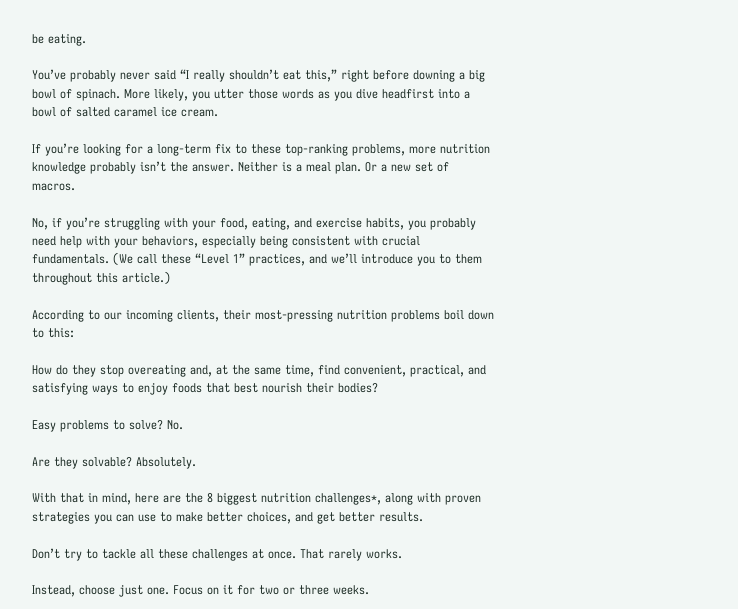be eating.

You’ve probably never said “I really shouldn’t eat this,” right before downing a big bowl of spinach. More likely, you utter those words as you dive headfirst into a bowl of salted caramel ice cream.

If you’re looking for a long-term fix to these top-ranking problems, more nutrition knowledge probably isn’t the answer. Neither is a meal plan. Or a new set of macros.

No, if you’re struggling with your food, eating, and exercise habits, you probably need help with your behaviors, especially being consistent with crucial fundamentals. (We call these “Level 1” practices, and we’ll introduce you to them throughout this article.)

According to our incoming clients, their most-pressing nutrition problems boil down to this:

How do they stop overeating and, at the same time, find convenient, practical, and satisfying ways to enjoy foods that best nourish their bodies?

Easy problems to solve? No.

Are they solvable? Absolutely.

With that in mind, here are the 8 biggest nutrition challenges*, along with proven strategies you can use to make better choices, and get better results.

Don’t try to tackle all these challenges at once. That rarely works.

Instead, choose just one. Focus on it for two or three weeks.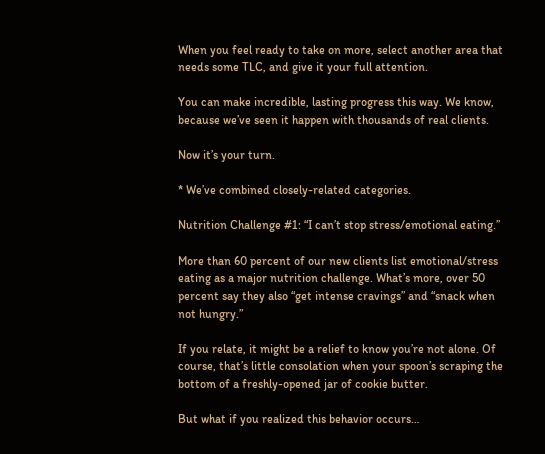When you feel ready to take on more, select another area that needs some TLC, and give it your full attention.

You can make incredible, lasting progress this way. We know, because we’ve seen it happen with thousands of real clients.

Now it’s your turn.

* We’ve combined closely-related categories.

Nutrition Challenge #1: “I can’t stop stress/emotional eating.”

More than 60 percent of our new clients list emotional/stress eating as a major nutrition challenge. What’s more, over 50 percent say they also “get intense cravings” and “snack when not hungry.”

If you relate, it might be a relief to know you’re not alone. Of course, that’s little consolation when your spoon’s scraping the bottom of a freshly-opened jar of cookie butter.

But what if you realized this behavior occurs…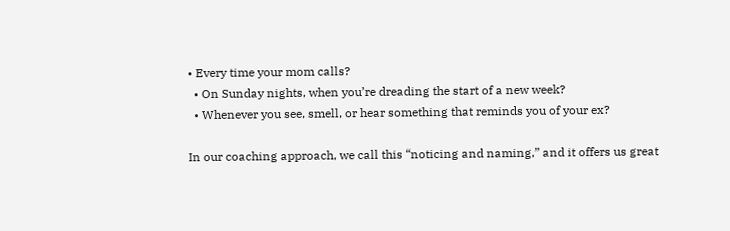• Every time your mom calls?
  • On Sunday nights, when you’re dreading the start of a new week?
  • Whenever you see, smell, or hear something that reminds you of your ex?

In our coaching approach, we call this “noticing and naming,” and it offers us great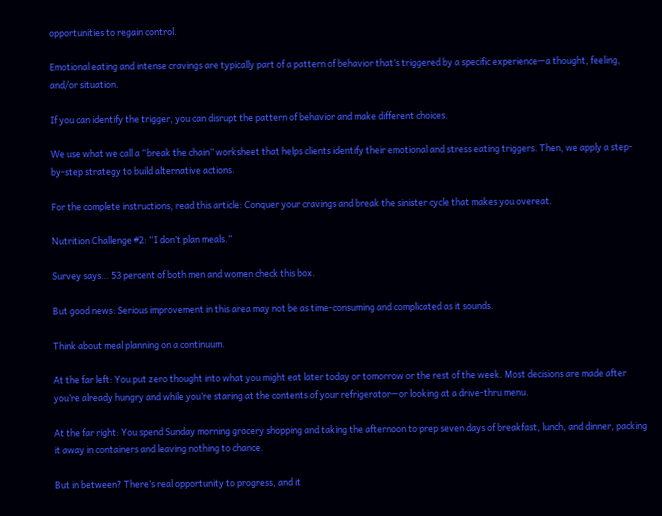opportunities to regain control.

Emotional eating and intense cravings are typically part of a pattern of behavior that’s triggered by a specific experience—a thought, feeling, and/or situation.

If you can identify the trigger, you can disrupt the pattern of behavior and make different choices.

We use what we call a “break the chain” worksheet that helps clients identify their emotional and stress eating triggers. Then, we apply a step-by-step strategy to build alternative actions.

For the complete instructions, read this article: Conquer your cravings and break the sinister cycle that makes you overeat.

Nutrition Challenge #2: “I don’t plan meals.”

Survey says… 53 percent of both men and women check this box.

But good news: Serious improvement in this area may not be as time-consuming and complicated as it sounds.

Think about meal planning on a continuum.

At the far left: You put zero thought into what you might eat later today or tomorrow or the rest of the week. Most decisions are made after you’re already hungry and while you’re staring at the contents of your refrigerator—or looking at a drive-thru menu.

At the far right: You spend Sunday morning grocery shopping and taking the afternoon to prep seven days of breakfast, lunch, and dinner, packing it away in containers and leaving nothing to chance.

But in between? There’s real opportunity to progress, and it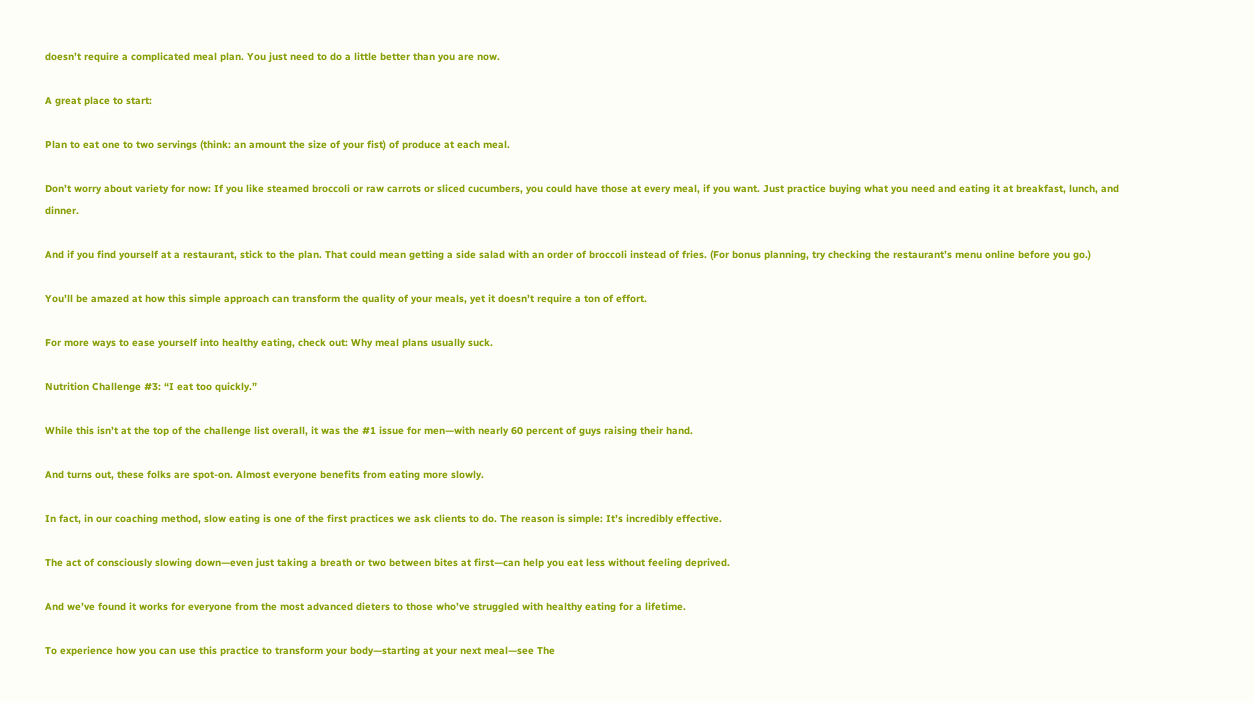doesn’t require a complicated meal plan. You just need to do a little better than you are now.

A great place to start:

Plan to eat one to two servings (think: an amount the size of your fist) of produce at each meal.

Don’t worry about variety for now: If you like steamed broccoli or raw carrots or sliced cucumbers, you could have those at every meal, if you want. Just practice buying what you need and eating it at breakfast, lunch, and dinner.

And if you find yourself at a restaurant, stick to the plan. That could mean getting a side salad with an order of broccoli instead of fries. (For bonus planning, try checking the restaurant’s menu online before you go.)

You’ll be amazed at how this simple approach can transform the quality of your meals, yet it doesn’t require a ton of effort.

For more ways to ease yourself into healthy eating, check out: Why meal plans usually suck.

Nutrition Challenge #3: “I eat too quickly.”

While this isn’t at the top of the challenge list overall, it was the #1 issue for men—with nearly 60 percent of guys raising their hand.

And turns out, these folks are spot-on. Almost everyone benefits from eating more slowly.

In fact, in our coaching method, slow eating is one of the first practices we ask clients to do. The reason is simple: It’s incredibly effective.

The act of consciously slowing down—even just taking a breath or two between bites at first—can help you eat less without feeling deprived.

And we’ve found it works for everyone from the most advanced dieters to those who’ve struggled with healthy eating for a lifetime.

To experience how you can use this practice to transform your body—starting at your next meal—see The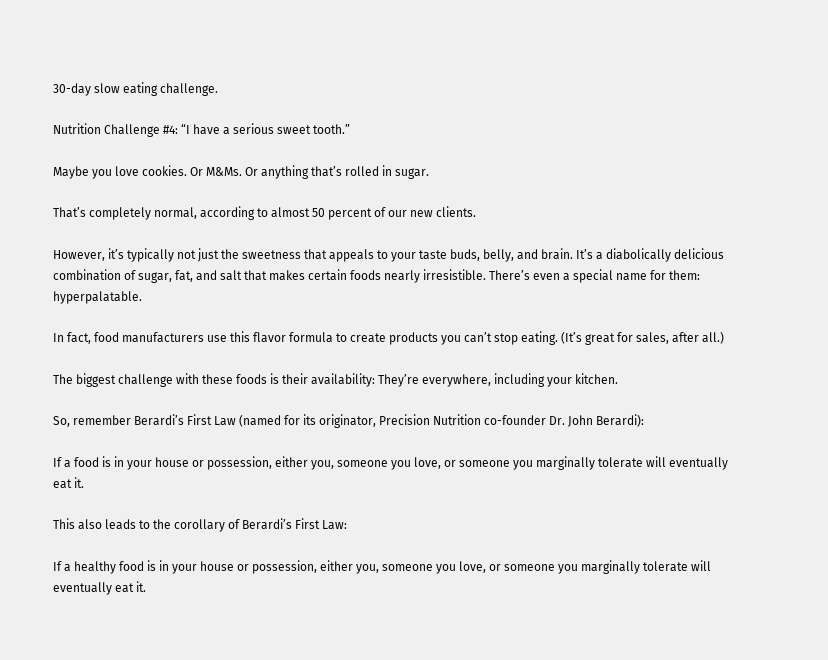30-day slow eating challenge.

Nutrition Challenge #4: “I have a serious sweet tooth.”

Maybe you love cookies. Or M&Ms. Or anything that’s rolled in sugar.

That’s completely normal, according to almost 50 percent of our new clients.

However, it’s typically not just the sweetness that appeals to your taste buds, belly, and brain. It’s a diabolically delicious combination of sugar, fat, and salt that makes certain foods nearly irresistible. There’s even a special name for them: hyperpalatable.

In fact, food manufacturers use this flavor formula to create products you can’t stop eating. (It’s great for sales, after all.)

The biggest challenge with these foods is their availability: They’re everywhere, including your kitchen.

So, remember Berardi’s First Law (named for its originator, Precision Nutrition co-founder Dr. John Berardi):

If a food is in your house or possession, either you, someone you love, or someone you marginally tolerate will eventually eat it.

This also leads to the corollary of Berardi’s First Law:

If a healthy food is in your house or possession, either you, someone you love, or someone you marginally tolerate will eventually eat it.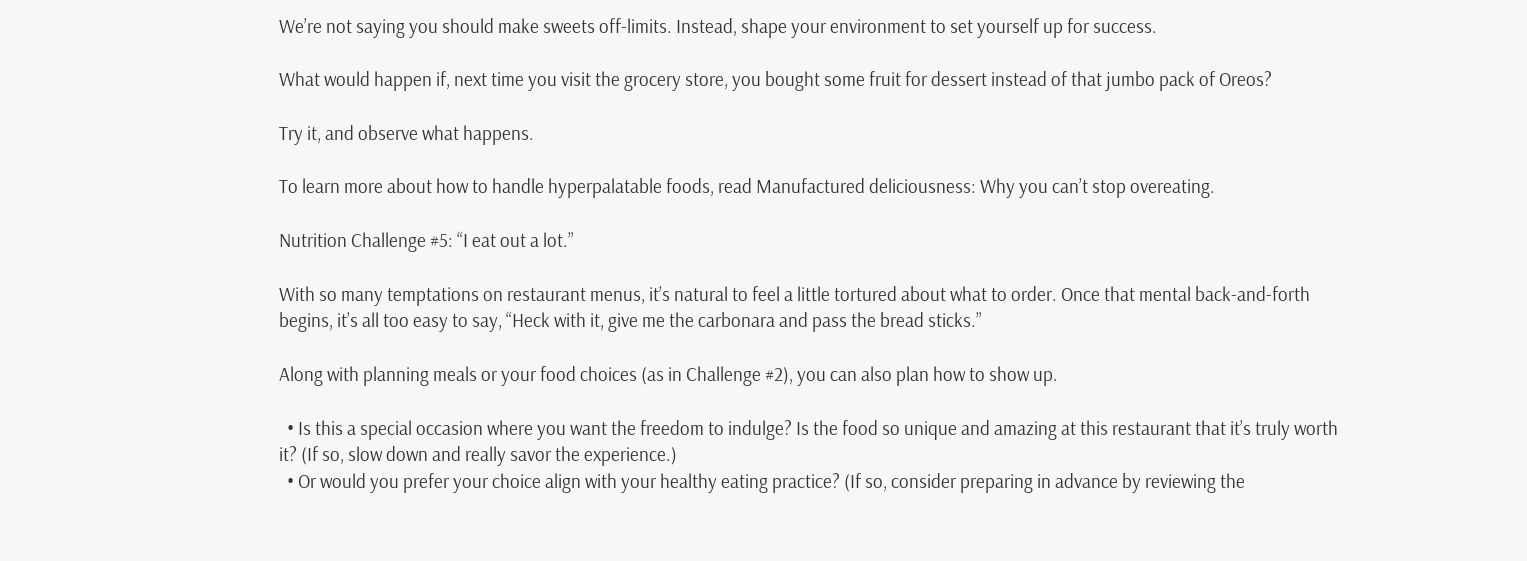We’re not saying you should make sweets off-limits. Instead, shape your environment to set yourself up for success.

What would happen if, next time you visit the grocery store, you bought some fruit for dessert instead of that jumbo pack of Oreos?

Try it, and observe what happens.

To learn more about how to handle hyperpalatable foods, read Manufactured deliciousness: Why you can’t stop overeating.

Nutrition Challenge #5: “I eat out a lot.”

With so many temptations on restaurant menus, it’s natural to feel a little tortured about what to order. Once that mental back-and-forth begins, it’s all too easy to say, “Heck with it, give me the carbonara and pass the bread sticks.”

Along with planning meals or your food choices (as in Challenge #2), you can also plan how to show up.

  • Is this a special occasion where you want the freedom to indulge? Is the food so unique and amazing at this restaurant that it’s truly worth it? (If so, slow down and really savor the experience.)
  • Or would you prefer your choice align with your healthy eating practice? (If so, consider preparing in advance by reviewing the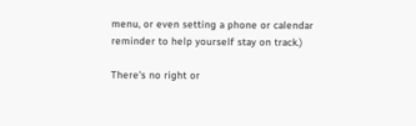menu, or even setting a phone or calendar reminder to help yourself stay on track.)

There’s no right or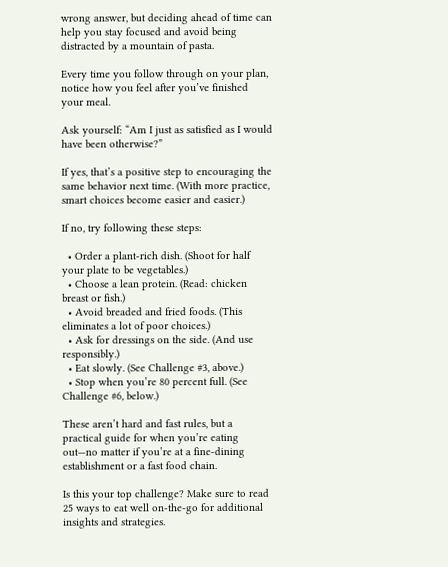wrong answer, but deciding ahead of time can help you stay focused and avoid being distracted by a mountain of pasta.

Every time you follow through on your plan, notice how you feel after you’ve finished your meal.

Ask yourself: “Am I just as satisfied as I would have been otherwise?”

If yes, that’s a positive step to encouraging the same behavior next time. (With more practice, smart choices become easier and easier.)

If no, try following these steps:

  • Order a plant-rich dish. (Shoot for half your plate to be vegetables.)
  • Choose a lean protein. (Read: chicken breast or fish.)
  • Avoid breaded and fried foods. (This eliminates a lot of poor choices.)
  • Ask for dressings on the side. (And use responsibly.)
  • Eat slowly. (See Challenge #3, above.)
  • Stop when you’re 80 percent full. (See Challenge #6, below.)

These aren’t hard and fast rules, but a practical guide for when you’re eating out—no matter if you’re at a fine-dining establishment or a fast food chain.

Is this your top challenge? Make sure to read 25 ways to eat well on-the-go for additional insights and strategies.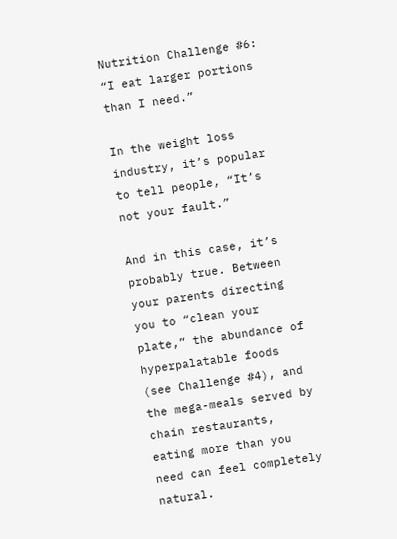Nutrition Challenge #6: “I eat larger portions than I need.”

In the weight loss industry, it’s popular to tell people, “It’s not your fault.”

And in this case, it’s probably true. Between your parents directing you to “clean your plate,” the abundance of hyperpalatable foods (see Challenge #4), and the mega-meals served by chain restaurants, eating more than you need can feel completely natural.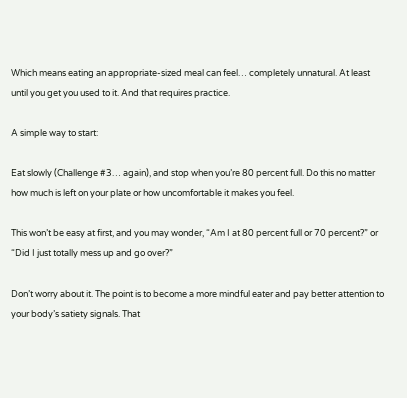Which means eating an appropriate-sized meal can feel… completely unnatural. At least until you get you used to it. And that requires practice.

A simple way to start:

Eat slowly (Challenge #3… again), and stop when you’re 80 percent full. Do this no matter how much is left on your plate or how uncomfortable it makes you feel.

This won’t be easy at first, and you may wonder, “Am I at 80 percent full or 70 percent?” or “Did I just totally mess up and go over?”

Don’t worry about it. The point is to become a more mindful eater and pay better attention to your body’s satiety signals. That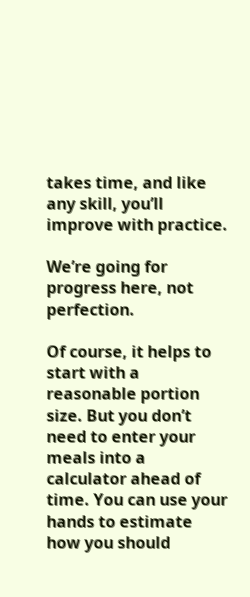takes time, and like any skill, you’ll improve with practice.

We’re going for progress here, not perfection.

Of course, it helps to start with a reasonable portion size. But you don’t need to enter your meals into a calculator ahead of time. You can use your hands to estimate how you should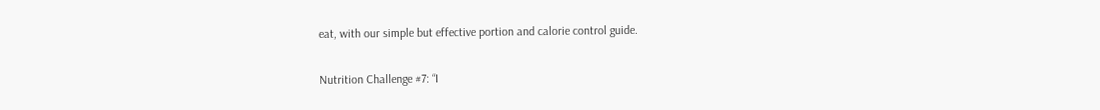eat, with our simple but effective portion and calorie control guide.

Nutrition Challenge #7: “I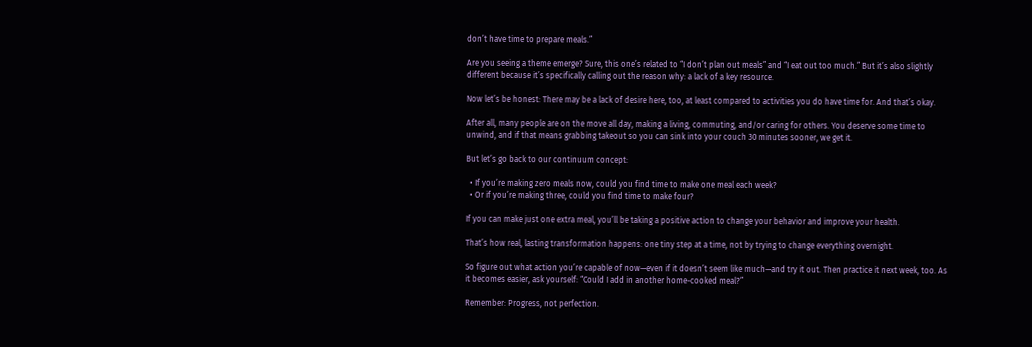don’t have time to prepare meals.”

Are you seeing a theme emerge? Sure, this one’s related to “I don’t plan out meals” and “I eat out too much.” But it’s also slightly different because it’s specifically calling out the reason why: a lack of a key resource.

Now let’s be honest: There may be a lack of desire here, too, at least compared to activities you do have time for. And that’s okay.

After all, many people are on the move all day, making a living, commuting, and/or caring for others. You deserve some time to unwind, and if that means grabbing takeout so you can sink into your couch 30 minutes sooner, we get it.

But let’s go back to our continuum concept:

  • If you’re making zero meals now, could you find time to make one meal each week?
  • Or if you’re making three, could you find time to make four?

If you can make just one extra meal, you’ll be taking a positive action to change your behavior and improve your health.

That’s how real, lasting transformation happens: one tiny step at a time, not by trying to change everything overnight.

So figure out what action you’re capable of now—even if it doesn’t seem like much—and try it out. Then practice it next week, too. As it becomes easier, ask yourself: “Could I add in another home-cooked meal?”

Remember: Progress, not perfection.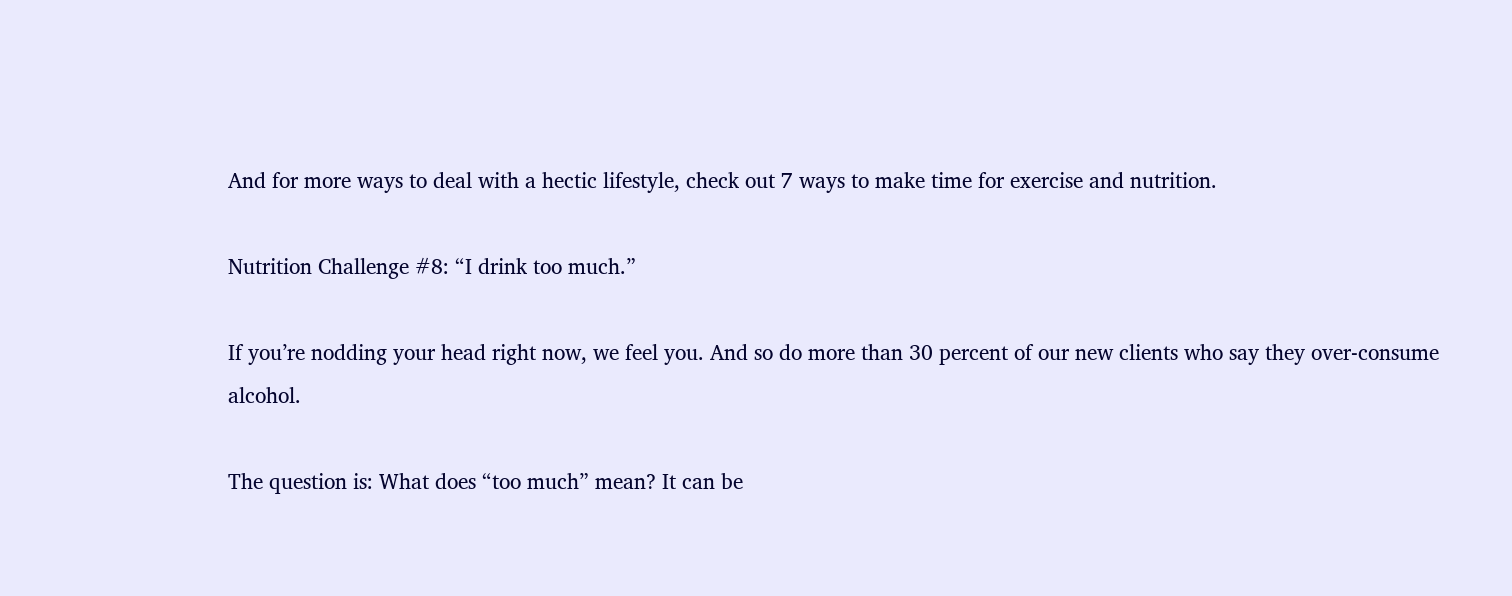And for more ways to deal with a hectic lifestyle, check out 7 ways to make time for exercise and nutrition.

Nutrition Challenge #8: “I drink too much.”

If you’re nodding your head right now, we feel you. And so do more than 30 percent of our new clients who say they over-consume alcohol.

The question is: What does “too much” mean? It can be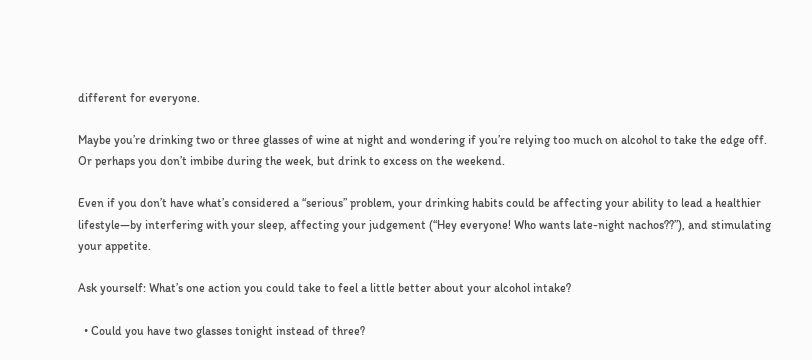different for everyone.

Maybe you’re drinking two or three glasses of wine at night and wondering if you’re relying too much on alcohol to take the edge off. Or perhaps you don’t imbibe during the week, but drink to excess on the weekend.

Even if you don’t have what’s considered a “serious” problem, your drinking habits could be affecting your ability to lead a healthier lifestyle—by interfering with your sleep, affecting your judgement (“Hey everyone! Who wants late-night nachos??”), and stimulating your appetite.

Ask yourself: What’s one action you could take to feel a little better about your alcohol intake?

  • Could you have two glasses tonight instead of three?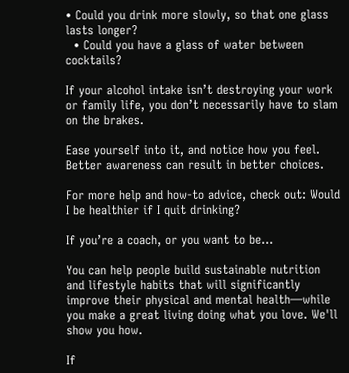• Could you drink more slowly, so that one glass lasts longer?
  • Could you have a glass of water between cocktails?

If your alcohol intake isn’t destroying your work or family life, you don’t necessarily have to slam on the brakes.

Ease yourself into it, and notice how you feel. Better awareness can result in better choices.

For more help and how-to advice, check out: Would I be healthier if I quit drinking?

If you’re a coach, or you want to be…

You can help people build sustainable nutrition and lifestyle habits that will significantly improve their physical and mental health—while you make a great living doing what you love. We'll show you how.

If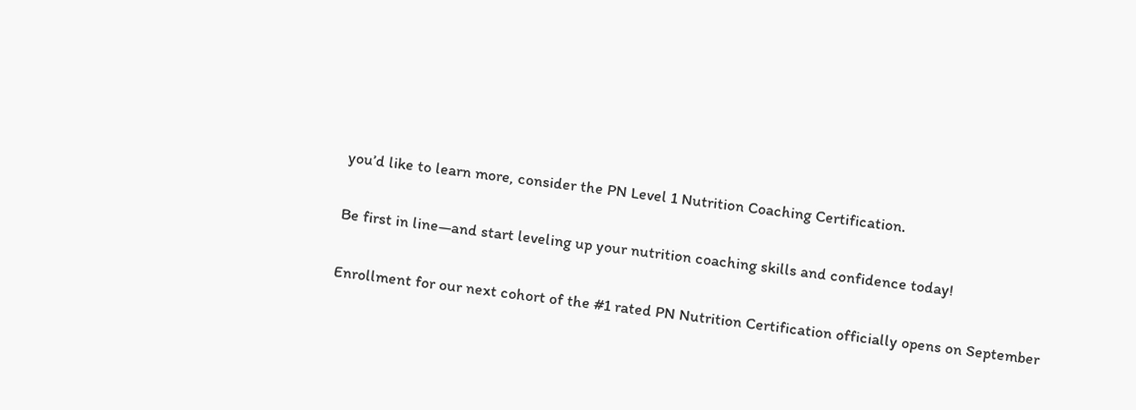you’d like to learn more, consider the PN Level 1 Nutrition Coaching Certification.

Be first in line—and start leveling up your nutrition coaching skills and confidence today!

Enrollment for our next cohort of the #1 rated PN Nutrition Certification officially opens on September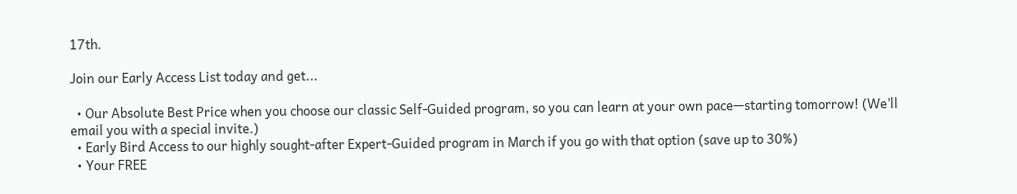17th.

Join our Early Access List today and get...

  • Our Absolute Best Price when you choose our classic Self-Guided program, so you can learn at your own pace—starting tomorrow! (We’ll email you with a special invite.)
  • Early Bird Access to our highly sought-after Expert-Guided program in March if you go with that option (save up to 30%)
  • Your FREE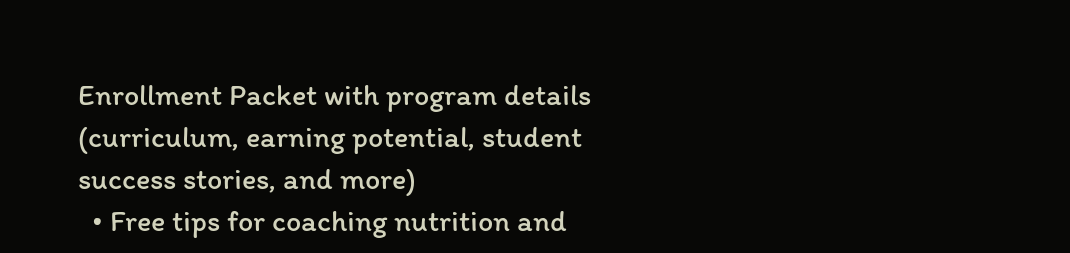Enrollment Packet with program details (curriculum, earning potential, student success stories, and more)
  • Free tips for coaching nutrition and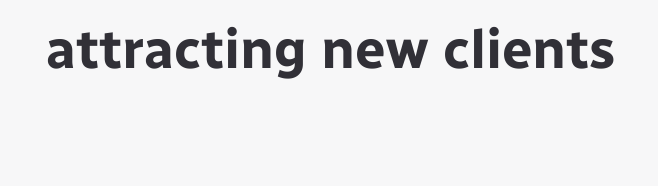attracting new clients